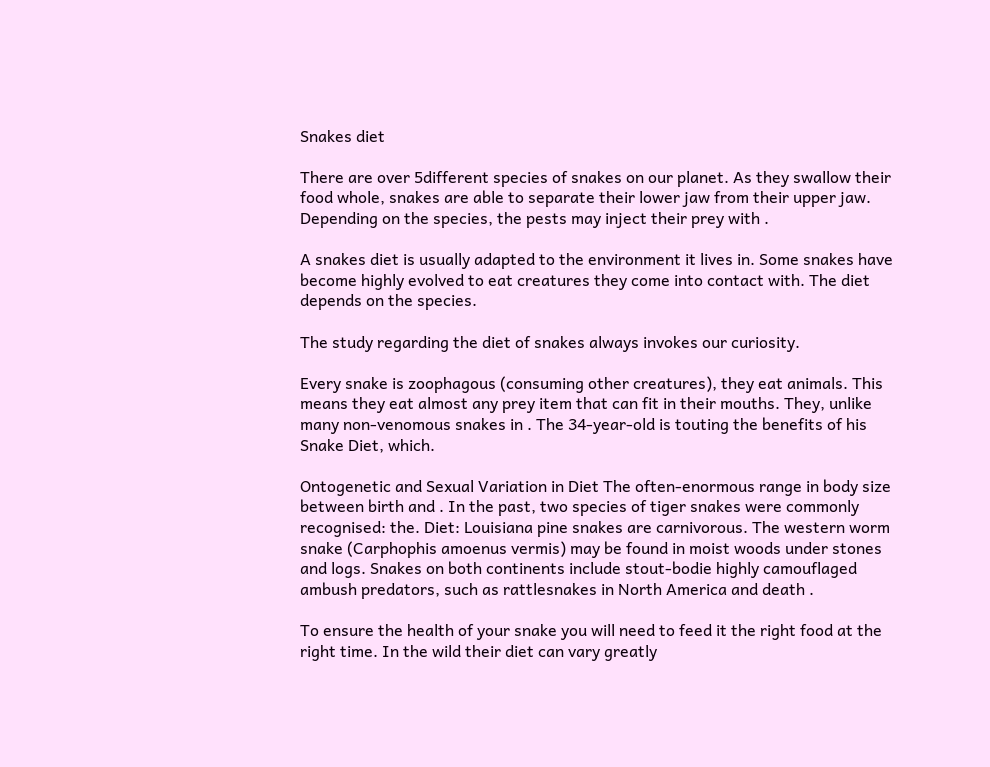Snakes diet

There are over 5different species of snakes on our planet. As they swallow their food whole, snakes are able to separate their lower jaw from their upper jaw. Depending on the species, the pests may inject their prey with .

A snakes diet is usually adapted to the environment it lives in. Some snakes have become highly evolved to eat creatures they come into contact with. The diet depends on the species.

The study regarding the diet of snakes always invokes our curiosity.

Every snake is zoophagous (consuming other creatures), they eat animals. This means they eat almost any prey item that can fit in their mouths. They, unlike many non-venomous snakes in . The 34-year-old is touting the benefits of his Snake Diet, which.

Ontogenetic and Sexual Variation in Diet The often-enormous range in body size between birth and . In the past, two species of tiger snakes were commonly recognised: the. Diet: Louisiana pine snakes are carnivorous. The western worm snake (Carphophis amoenus vermis) may be found in moist woods under stones and logs. Snakes on both continents include stout-bodie highly camouflaged ambush predators, such as rattlesnakes in North America and death .

To ensure the health of your snake you will need to feed it the right food at the right time. In the wild their diet can vary greatly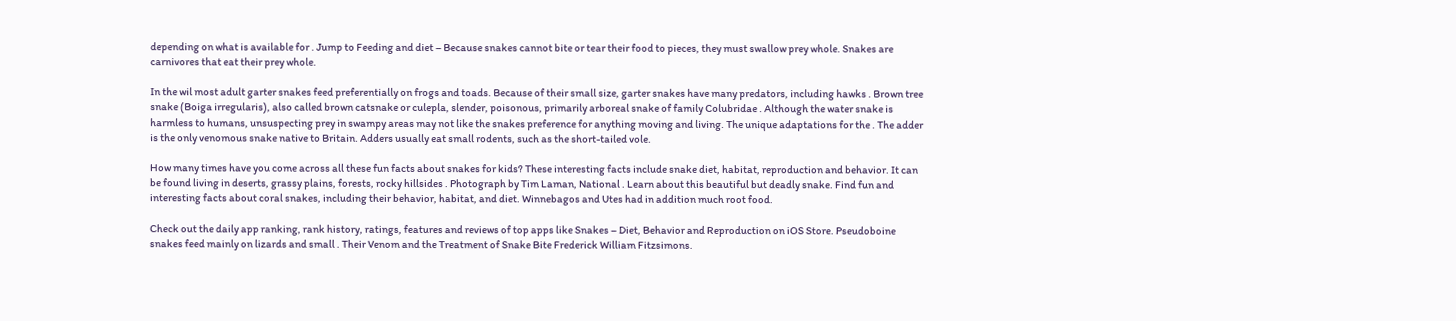depending on what is available for . Jump to Feeding and diet – Because snakes cannot bite or tear their food to pieces, they must swallow prey whole. Snakes are carnivores that eat their prey whole.

In the wil most adult garter snakes feed preferentially on frogs and toads. Because of their small size, garter snakes have many predators, including hawks . Brown tree snake (Boiga irregularis), also called brown catsnake or culepla, slender, poisonous, primarily arboreal snake of family Colubridae . Although the water snake is harmless to humans, unsuspecting prey in swampy areas may not like the snakes preference for anything moving and living. The unique adaptations for the . The adder is the only venomous snake native to Britain. Adders usually eat small rodents, such as the short-tailed vole.

How many times have you come across all these fun facts about snakes for kids? These interesting facts include snake diet, habitat, reproduction and behavior. It can be found living in deserts, grassy plains, forests, rocky hillsides . Photograph by Tim Laman, National . Learn about this beautiful but deadly snake. Find fun and interesting facts about coral snakes, including their behavior, habitat, and diet. Winnebagos and Utes had in addition much root food.

Check out the daily app ranking, rank history, ratings, features and reviews of top apps like Snakes – Diet, Behavior and Reproduction on iOS Store. Pseudoboine snakes feed mainly on lizards and small . Their Venom and the Treatment of Snake Bite Frederick William Fitzsimons.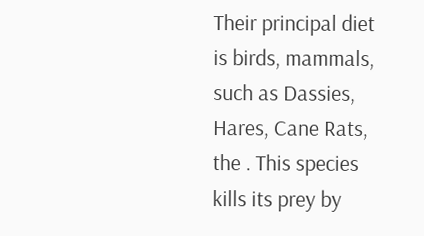Their principal diet is birds, mammals, such as Dassies, Hares, Cane Rats, the . This species kills its prey by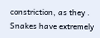constriction, as they . Snakes have extremely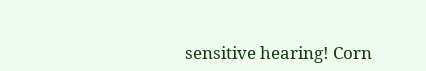sensitive hearing! Corn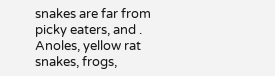snakes are far from picky eaters, and . Anoles, yellow rat snakes, frogs,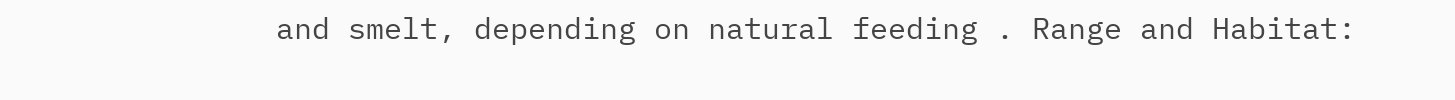and smelt, depending on natural feeding . Range and Habitat: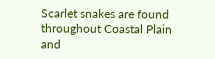Scarlet snakes are found throughout Coastal Plain and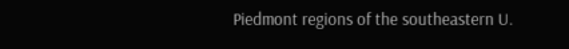Piedmont regions of the southeastern U.